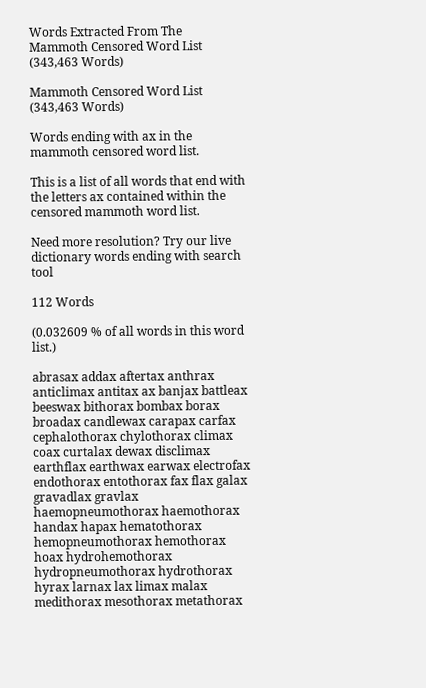Words Extracted From The
Mammoth Censored Word List (343,463 Words)

Mammoth Censored Word List (343,463 Words)

Words ending with ax in the mammoth censored word list.

This is a list of all words that end with the letters ax contained within the censored mammoth word list.

Need more resolution? Try our live dictionary words ending with search tool

112 Words

(0.032609 % of all words in this word list.)

abrasax addax aftertax anthrax anticlimax antitax ax banjax battleax beeswax bithorax bombax borax broadax candlewax carapax carfax cephalothorax chylothorax climax coax curtalax dewax disclimax earthflax earthwax earwax electrofax endothorax entothorax fax flax galax gravadlax gravlax haemopneumothorax haemothorax handax hapax hematothorax hemopneumothorax hemothorax hoax hydrohemothorax hydropneumothorax hydrothorax hyrax larnax lax limax malax medithorax mesothorax metathorax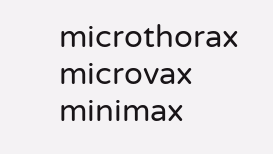microthorax microvax minimax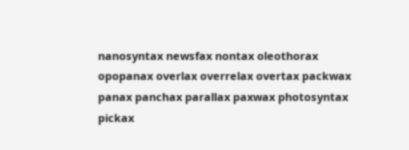nanosyntax newsfax nontax oleothorax opopanax overlax overrelax overtax packwax panax panchax parallax paxwax photosyntax pickax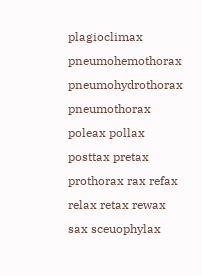plagioclimax pneumohemothorax pneumohydrothorax pneumothorax poleax pollax posttax pretax prothorax rax refax relax retax rewax sax sceuophylax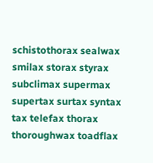schistothorax sealwax smilax storax styrax subclimax supermax supertax surtax syntax tax telefax thorax thoroughwax toadflax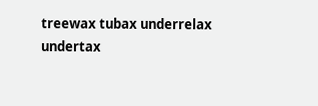treewax tubax underrelax undertax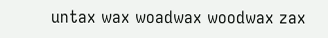untax wax woadwax woodwax zax